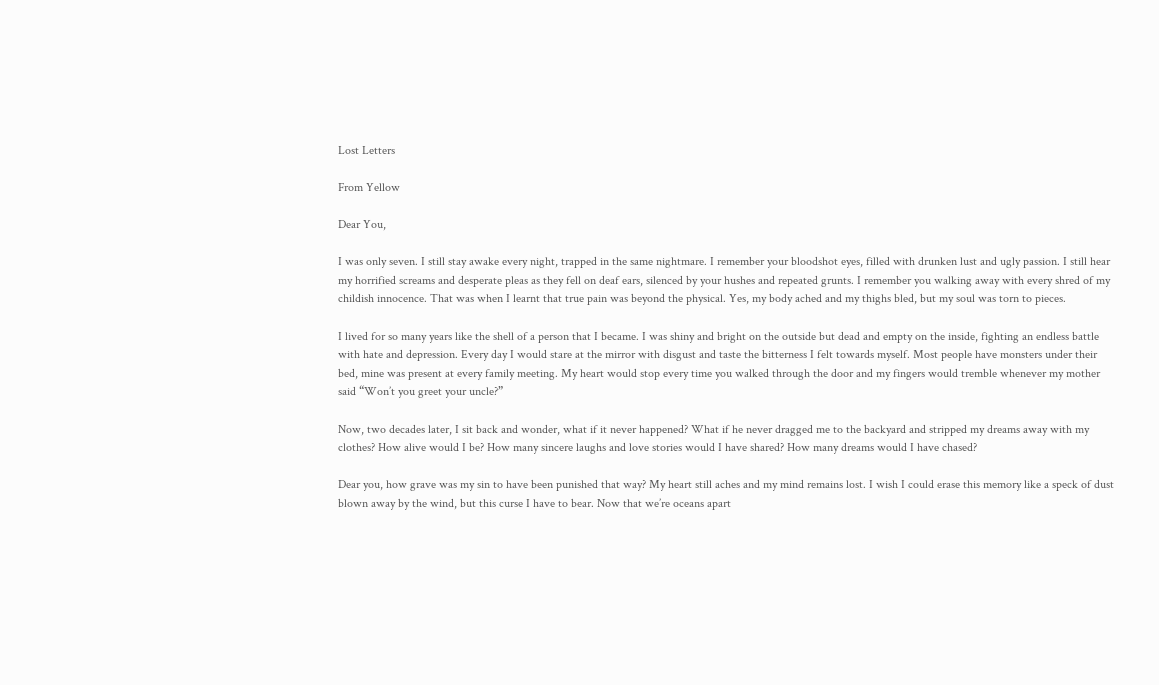Lost Letters

From Yellow

Dear You,

I was only seven. I still stay awake every night, trapped in the same nightmare. I remember your bloodshot eyes, filled with drunken lust and ugly passion. I still hear my horrified screams and desperate pleas as they fell on deaf ears, silenced by your hushes and repeated grunts. I remember you walking away with every shred of my childish innocence. That was when I learnt that true pain was beyond the physical. Yes, my body ached and my thighs bled, but my soul was torn to pieces.

I lived for so many years like the shell of a person that I became. I was shiny and bright on the outside but dead and empty on the inside, fighting an endless battle with hate and depression. Every day I would stare at the mirror with disgust and taste the bitterness I felt towards myself. Most people have monsters under their bed, mine was present at every family meeting. My heart would stop every time you walked through the door and my fingers would tremble whenever my mother said “Won’t you greet your uncle?”

Now, two decades later, I sit back and wonder, what if it never happened? What if he never dragged me to the backyard and stripped my dreams away with my clothes? How alive would I be? How many sincere laughs and love stories would I have shared? How many dreams would I have chased?

Dear you, how grave was my sin to have been punished that way? My heart still aches and my mind remains lost. I wish I could erase this memory like a speck of dust blown away by the wind, but this curse I have to bear. Now that we’re oceans apart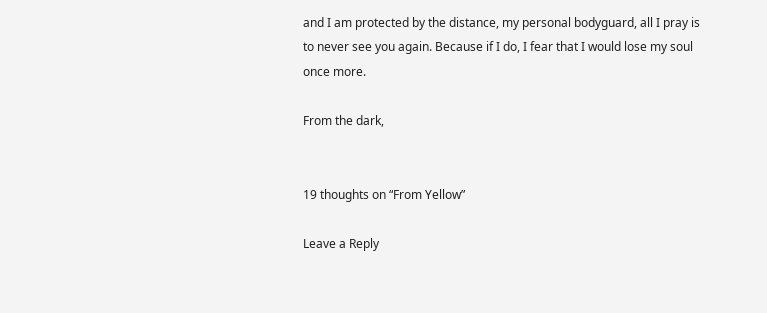and I am protected by the distance, my personal bodyguard, all I pray is to never see you again. Because if I do, I fear that I would lose my soul once more.

From the dark,


19 thoughts on “From Yellow”

Leave a Reply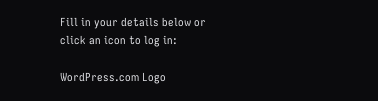Fill in your details below or click an icon to log in:

WordPress.com Logo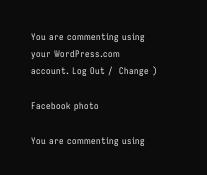You are commenting using your WordPress.com account. Log Out /  Change )

Facebook photo

You are commenting using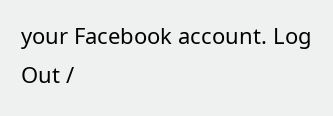your Facebook account. Log Out /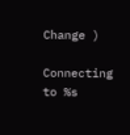Change )

Connecting to %s